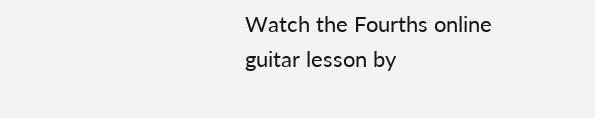Watch the Fourths online guitar lesson by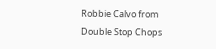Robbie Calvo from Double Stop Chops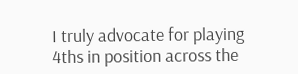I truly advocate for playing 4ths in position across the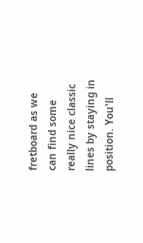fretboard as we can find some really nice classic lines by staying in position. You'll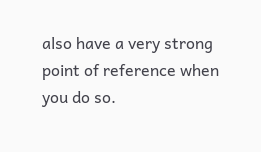also have a very strong point of reference when you do so.